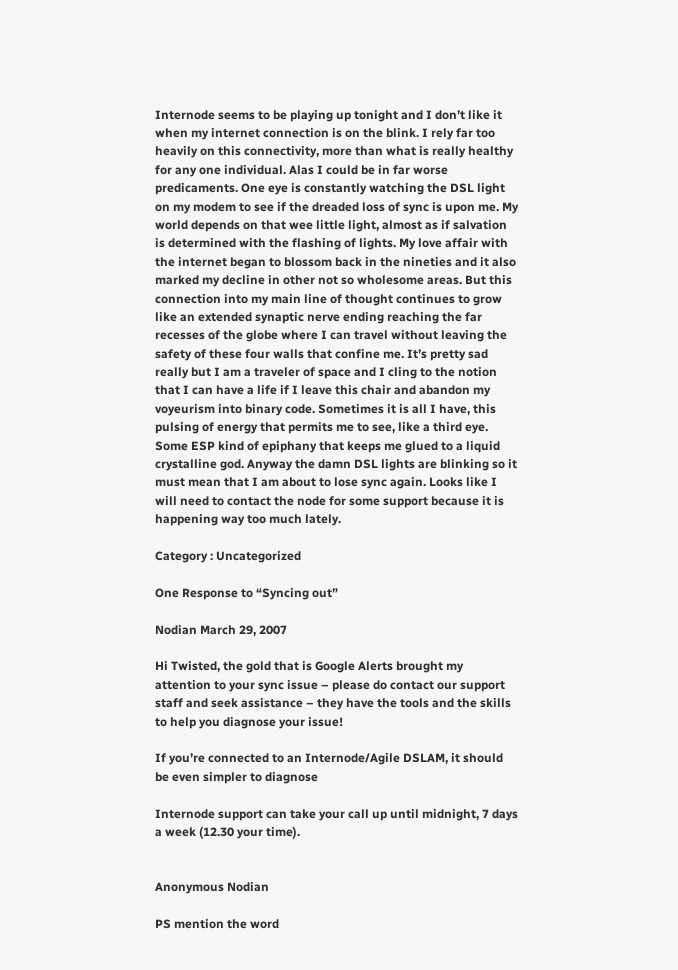Internode seems to be playing up tonight and I don’t like it when my internet connection is on the blink. I rely far too heavily on this connectivity, more than what is really healthy for any one individual. Alas I could be in far worse predicaments. One eye is constantly watching the DSL light on my modem to see if the dreaded loss of sync is upon me. My world depends on that wee little light, almost as if salvation is determined with the flashing of lights. My love affair with the internet began to blossom back in the nineties and it also marked my decline in other not so wholesome areas. But this connection into my main line of thought continues to grow like an extended synaptic nerve ending reaching the far recesses of the globe where I can travel without leaving the safety of these four walls that confine me. It’s pretty sad really but I am a traveler of space and I cling to the notion that I can have a life if I leave this chair and abandon my voyeurism into binary code. Sometimes it is all I have, this pulsing of energy that permits me to see, like a third eye. Some ESP kind of epiphany that keeps me glued to a liquid crystalline god. Anyway the damn DSL lights are blinking so it must mean that I am about to lose sync again. Looks like I will need to contact the node for some support because it is happening way too much lately.

Category : Uncategorized

One Response to “Syncing out”

Nodian March 29, 2007

Hi Twisted, the gold that is Google Alerts brought my attention to your sync issue – please do contact our support staff and seek assistance – they have the tools and the skills to help you diagnose your issue!

If you’re connected to an Internode/Agile DSLAM, it should be even simpler to diagnose

Internode support can take your call up until midnight, 7 days a week (12.30 your time).


Anonymous Nodian

PS mention the word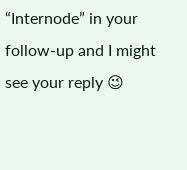“Internode” in your follow-up and I might see your reply 😉